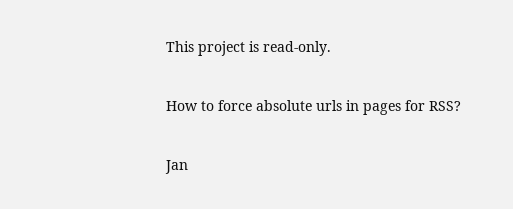This project is read-only.

How to force absolute urls in pages for RSS?

Jan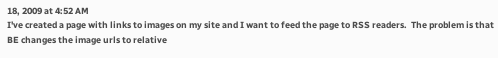18, 2009 at 4:52 AM
I've created a page with links to images on my site and I want to feed the page to RSS readers.  The problem is that BE changes the image urls to relative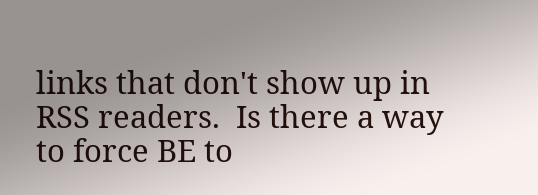links that don't show up in RSS readers.  Is there a way to force BE to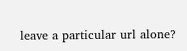leave a particular url alone?